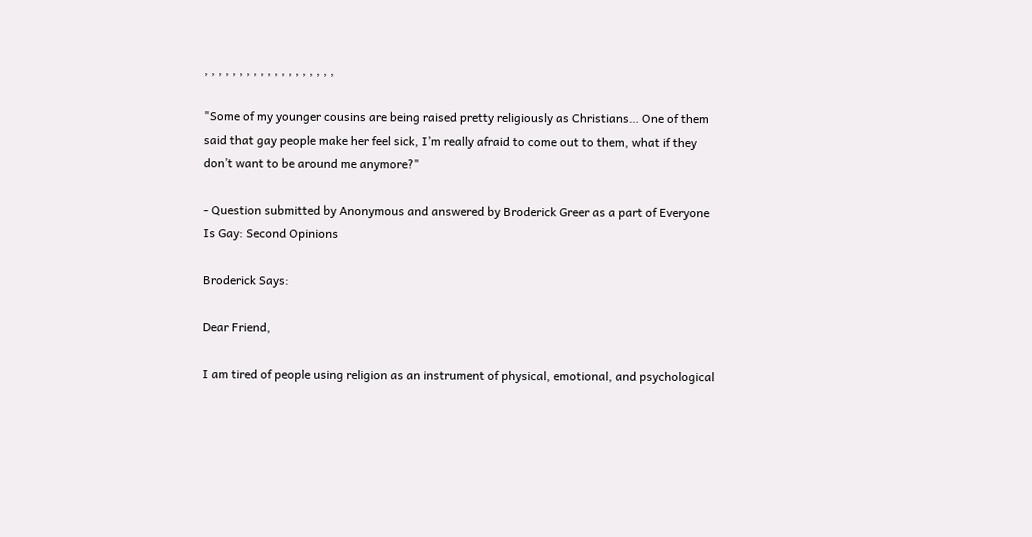, , , , , , , , , , , , , , , , , , ,

"Some of my younger cousins are being raised pretty religiously as Christians… One of them said that gay people make her feel sick, I’m really afraid to come out to them, what if they don’t want to be around me anymore?"

- Question submitted by Anonymous and answered by Broderick Greer as a part of Everyone Is Gay: Second Opinions

Broderick Says:

Dear Friend,

I am tired of people using religion as an instrument of physical, emotional, and psychological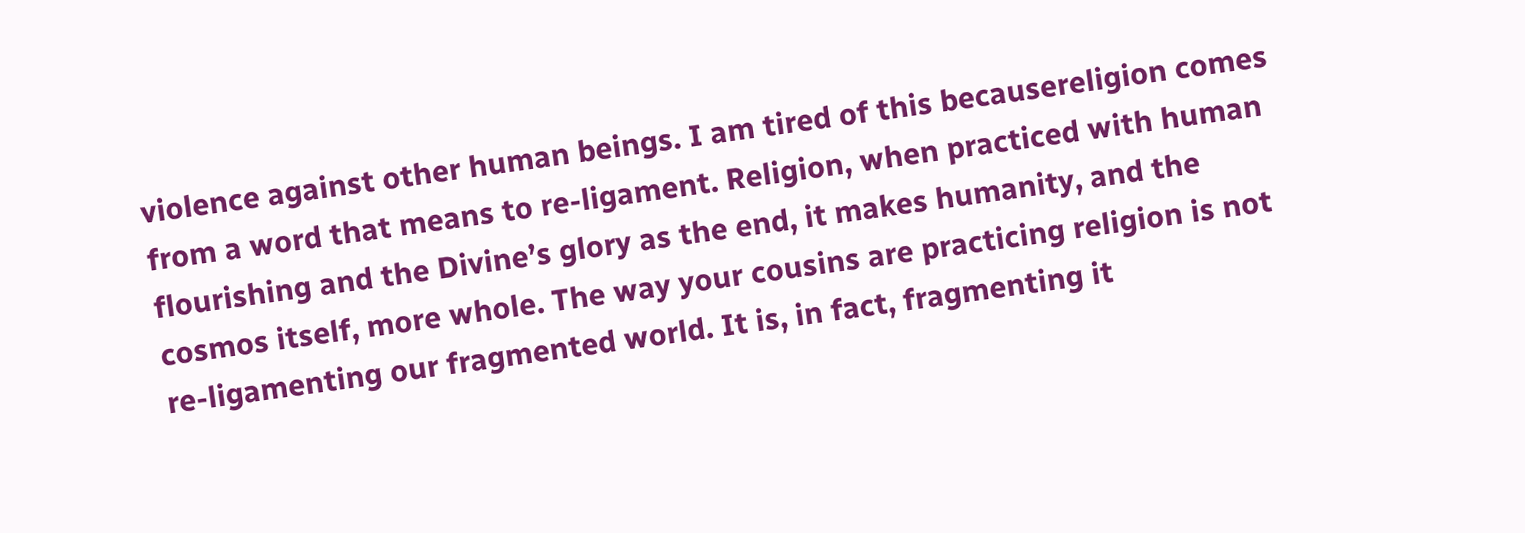violence against other human beings. I am tired of this becausereligion comes from a word that means to re-ligament. Religion, when practiced with human flourishing and the Divine’s glory as the end, it makes humanity, and the cosmos itself, more whole. The way your cousins are practicing religion is not re-ligamenting our fragmented world. It is, in fact, fragmenting it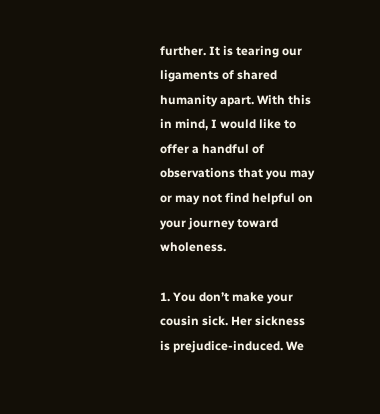further. It is tearing our ligaments of shared humanity apart. With this in mind, I would like to offer a handful of observations that you may or may not find helpful on your journey toward wholeness.

1. You don’t make your cousin sick. Her sickness is prejudice-induced. We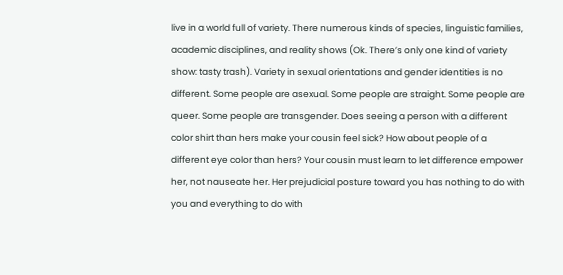live in a world full of variety. There numerous kinds of species, linguistic families, academic disciplines, and reality shows (Ok. There’s only one kind of variety show: tasty trash). Variety in sexual orientations and gender identities is no different. Some people are asexual. Some people are straight. Some people are queer. Some people are transgender. Does seeing a person with a different color shirt than hers make your cousin feel sick? How about people of a different eye color than hers? Your cousin must learn to let difference empower her, not nauseate her. Her prejudicial posture toward you has nothing to do with you and everything to do with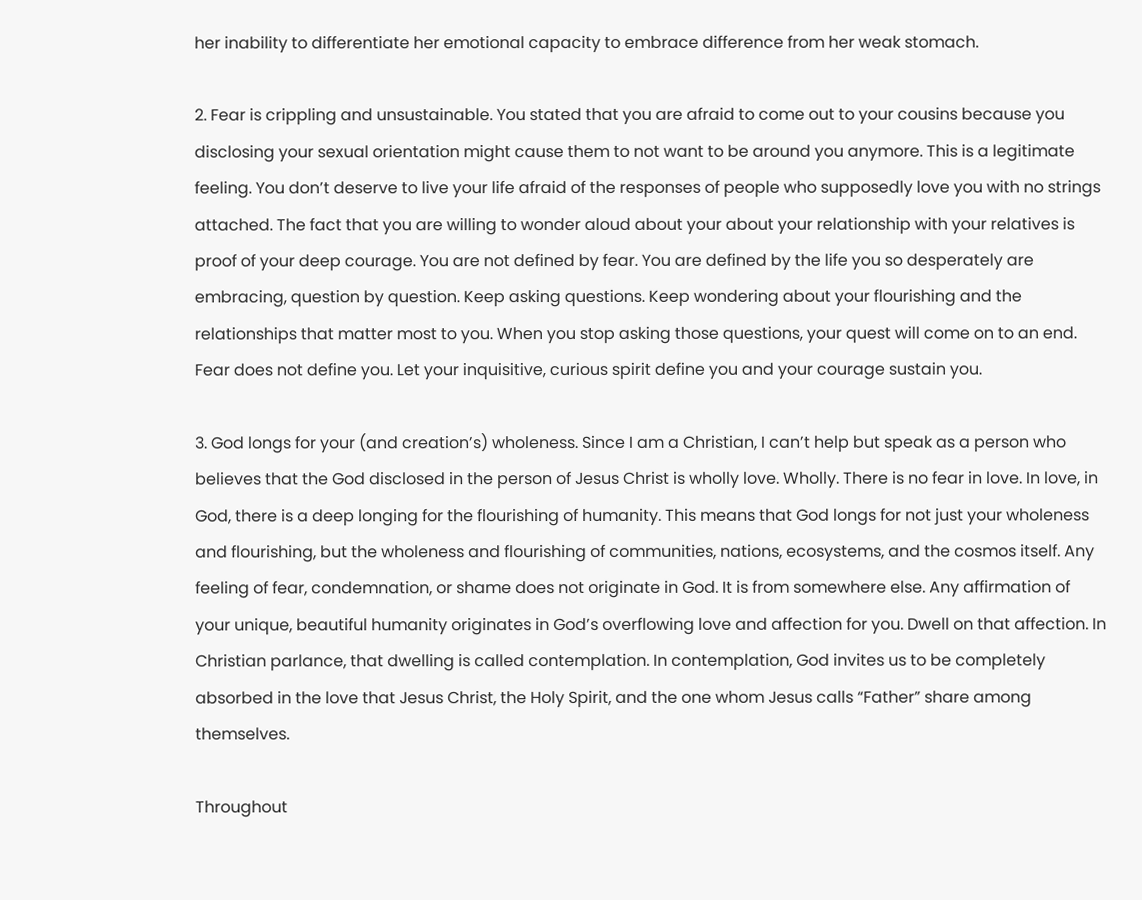her inability to differentiate her emotional capacity to embrace difference from her weak stomach.

2. Fear is crippling and unsustainable. You stated that you are afraid to come out to your cousins because you disclosing your sexual orientation might cause them to not want to be around you anymore. This is a legitimate feeling. You don’t deserve to live your life afraid of the responses of people who supposedly love you with no strings attached. The fact that you are willing to wonder aloud about your about your relationship with your relatives is proof of your deep courage. You are not defined by fear. You are defined by the life you so desperately are embracing, question by question. Keep asking questions. Keep wondering about your flourishing and the relationships that matter most to you. When you stop asking those questions, your quest will come on to an end. Fear does not define you. Let your inquisitive, curious spirit define you and your courage sustain you.

3. God longs for your (and creation’s) wholeness. Since I am a Christian, I can’t help but speak as a person who believes that the God disclosed in the person of Jesus Christ is wholly love. Wholly. There is no fear in love. In love, in God, there is a deep longing for the flourishing of humanity. This means that God longs for not just your wholeness and flourishing, but the wholeness and flourishing of communities, nations, ecosystems, and the cosmos itself. Any feeling of fear, condemnation, or shame does not originate in God. It is from somewhere else. Any affirmation of your unique, beautiful humanity originates in God’s overflowing love and affection for you. Dwell on that affection. In Christian parlance, that dwelling is called contemplation. In contemplation, God invites us to be completely absorbed in the love that Jesus Christ, the Holy Spirit, and the one whom Jesus calls “Father” share among themselves.

Throughout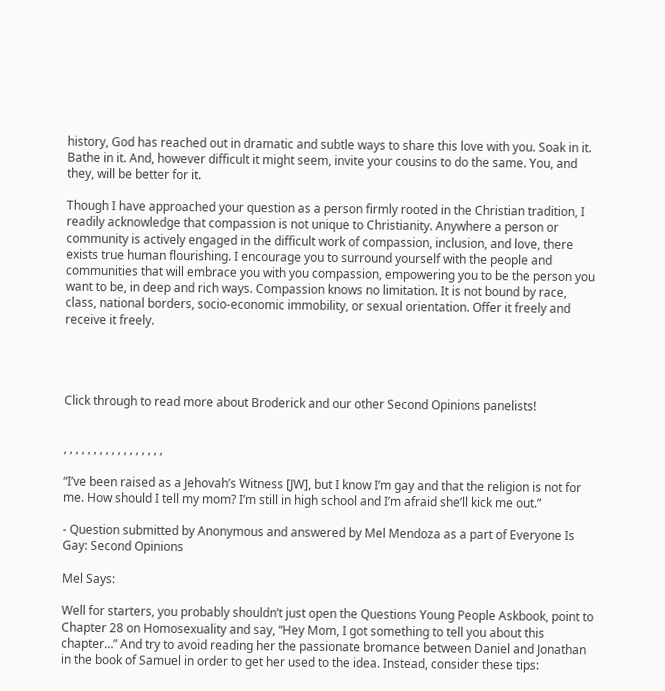history, God has reached out in dramatic and subtle ways to share this love with you. Soak in it. Bathe in it. And, however difficult it might seem, invite your cousins to do the same. You, and they, will be better for it.

Though I have approached your question as a person firmly rooted in the Christian tradition, I readily acknowledge that compassion is not unique to Christianity. Anywhere a person or community is actively engaged in the difficult work of compassion, inclusion, and love, there exists true human flourishing. I encourage you to surround yourself with the people and communities that will embrace you with you compassion, empowering you to be the person you want to be, in deep and rich ways. Compassion knows no limitation. It is not bound by race, class, national borders, socio-economic immobility, or sexual orientation. Offer it freely and receive it freely.




Click through to read more about Broderick and our other Second Opinions panelists!


, , , , , , , , , , , , , , , , ,

“I’ve been raised as a Jehovah’s Witness [JW], but I know I’m gay and that the religion is not for me. How should I tell my mom? I’m still in high school and I’m afraid she’ll kick me out.”

- Question submitted by Anonymous and answered by Mel Mendoza as a part of Everyone Is Gay: Second Opinions

Mel Says:

Well for starters, you probably shouldn’t just open the Questions Young People Askbook, point to Chapter 28 on Homosexuality and say, “Hey Mom, I got something to tell you about this chapter…” And try to avoid reading her the passionate bromance between Daniel and Jonathan in the book of Samuel in order to get her used to the idea. Instead, consider these tips: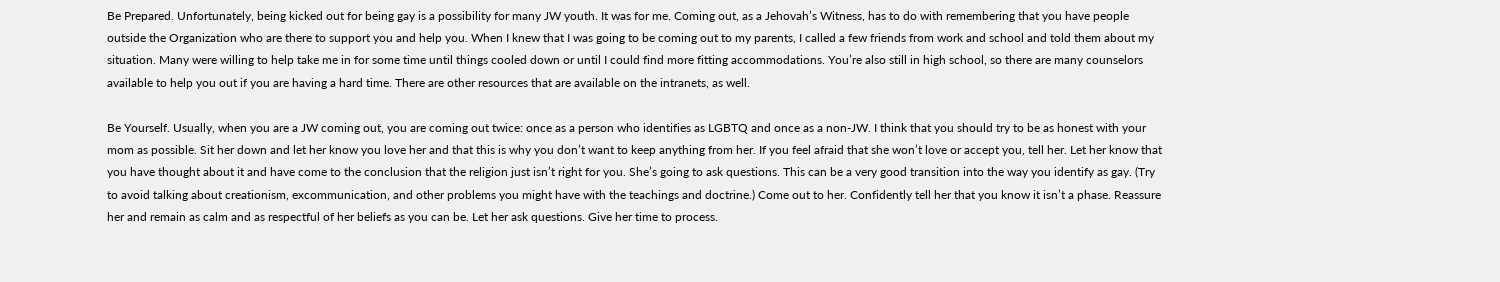Be Prepared. Unfortunately, being kicked out for being gay is a possibility for many JW youth. It was for me. Coming out, as a Jehovah’s Witness, has to do with remembering that you have people outside the Organization who are there to support you and help you. When I knew that I was going to be coming out to my parents, I called a few friends from work and school and told them about my situation. Many were willing to help take me in for some time until things cooled down or until I could find more fitting accommodations. You’re also still in high school, so there are many counselors available to help you out if you are having a hard time. There are other resources that are available on the intranets, as well.

Be Yourself. Usually, when you are a JW coming out, you are coming out twice: once as a person who identifies as LGBTQ and once as a non-JW. I think that you should try to be as honest with your mom as possible. Sit her down and let her know you love her and that this is why you don’t want to keep anything from her. If you feel afraid that she won’t love or accept you, tell her. Let her know that you have thought about it and have come to the conclusion that the religion just isn’t right for you. She’s going to ask questions. This can be a very good transition into the way you identify as gay. (Try to avoid talking about creationism, excommunication, and other problems you might have with the teachings and doctrine.) Come out to her. Confidently tell her that you know it isn’t a phase. Reassure her and remain as calm and as respectful of her beliefs as you can be. Let her ask questions. Give her time to process.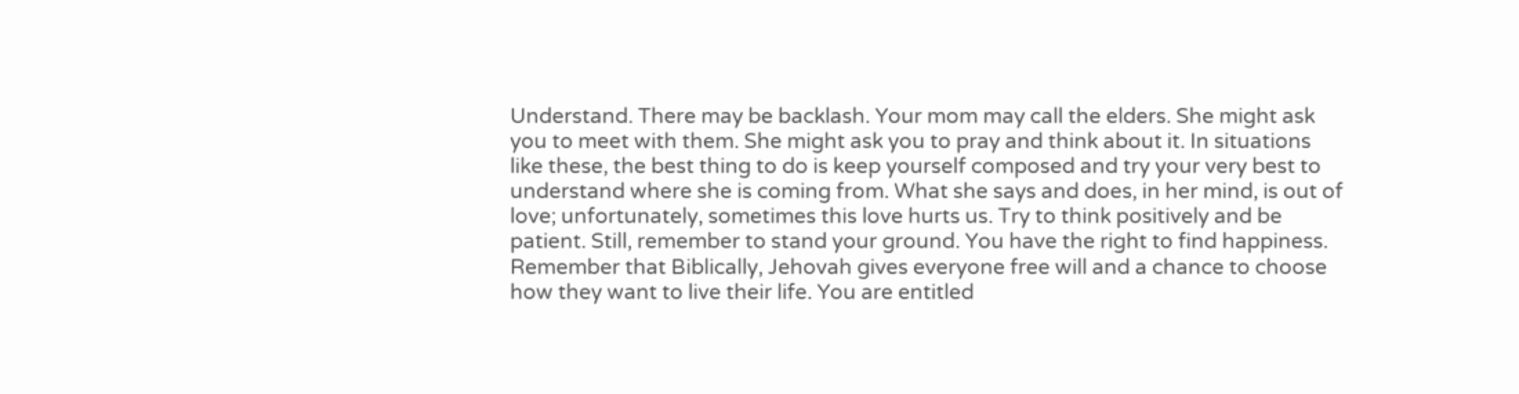Understand. There may be backlash. Your mom may call the elders. She might ask you to meet with them. She might ask you to pray and think about it. In situations like these, the best thing to do is keep yourself composed and try your very best to understand where she is coming from. What she says and does, in her mind, is out of love; unfortunately, sometimes this love hurts us. Try to think positively and be patient. Still, remember to stand your ground. You have the right to find happiness. Remember that Biblically, Jehovah gives everyone free will and a chance to choose how they want to live their life. You are entitled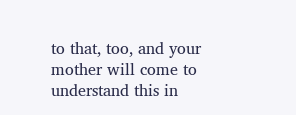to that, too, and your mother will come to understand this in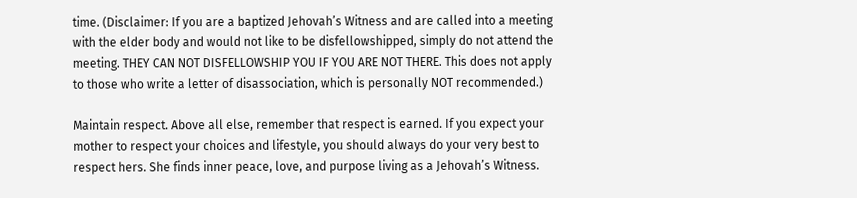time. (Disclaimer: If you are a baptized Jehovah’s Witness and are called into a meeting with the elder body and would not like to be disfellowshipped, simply do not attend the meeting. THEY CAN NOT DISFELLOWSHIP YOU IF YOU ARE NOT THERE. This does not apply to those who write a letter of disassociation, which is personally NOT recommended.)

Maintain respect. Above all else, remember that respect is earned. If you expect your mother to respect your choices and lifestyle, you should always do your very best to respect hers. She finds inner peace, love, and purpose living as a Jehovah’s Witness.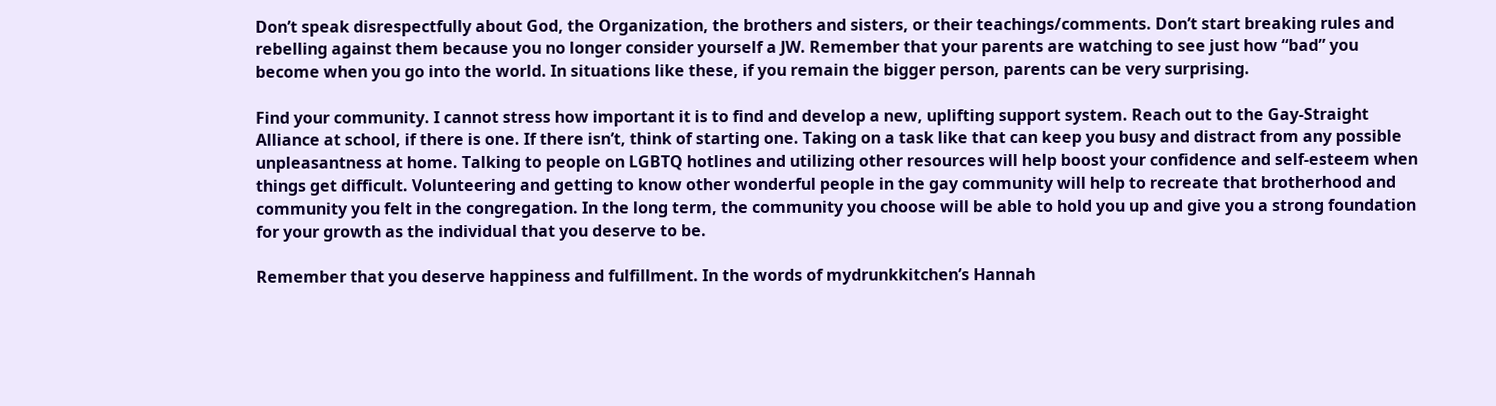Don’t speak disrespectfully about God, the Organization, the brothers and sisters, or their teachings/comments. Don’t start breaking rules and rebelling against them because you no longer consider yourself a JW. Remember that your parents are watching to see just how “bad” you become when you go into the world. In situations like these, if you remain the bigger person, parents can be very surprising.

Find your community. I cannot stress how important it is to find and develop a new, uplifting support system. Reach out to the Gay-Straight Alliance at school, if there is one. If there isn’t, think of starting one. Taking on a task like that can keep you busy and distract from any possible unpleasantness at home. Talking to people on LGBTQ hotlines and utilizing other resources will help boost your confidence and self-esteem when things get difficult. Volunteering and getting to know other wonderful people in the gay community will help to recreate that brotherhood and community you felt in the congregation. In the long term, the community you choose will be able to hold you up and give you a strong foundation for your growth as the individual that you deserve to be.

Remember that you deserve happiness and fulfillment. In the words of mydrunkkitchen’s Hannah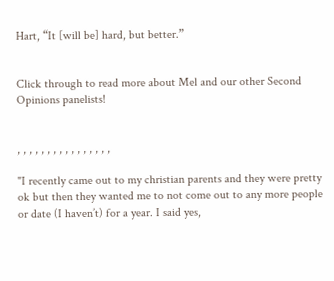Hart, “It [will be] hard, but better.”


Click through to read more about Mel and our other Second Opinions panelists!


, , , , , , , , , , , , , , , ,

"I recently came out to my christian parents and they were pretty ok but then they wanted me to not come out to any more people or date (I haven’t) for a year. I said yes,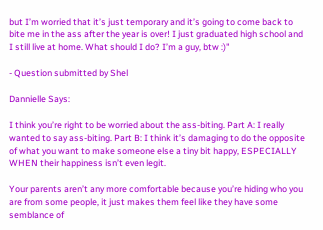but I’m worried that it’s just temporary and it’s going to come back to bite me in the ass after the year is over! I just graduated high school and I still live at home. What should I do? I’m a guy, btw :)"

- Question submitted by Shel

Dannielle Says:

I think you’re right to be worried about the ass-biting. Part A: I really wanted to say ass-biting. Part B: I think it’s damaging to do the opposite of what you want to make someone else a tiny bit happy, ESPECIALLY WHEN their happiness isn’t even legit.

Your parents aren’t any more comfortable because you’re hiding who you are from some people, it just makes them feel like they have some semblance of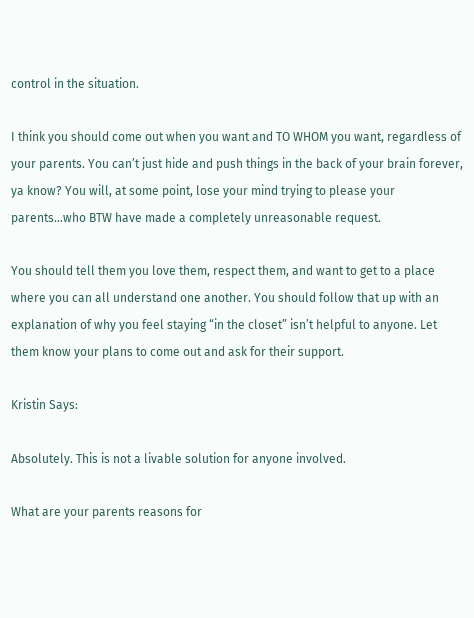control in the situation.

I think you should come out when you want and TO WHOM you want, regardless of your parents. You can’t just hide and push things in the back of your brain forever, ya know? You will, at some point, lose your mind trying to please your parents…who BTW have made a completely unreasonable request.

You should tell them you love them, respect them, and want to get to a place where you can all understand one another. You should follow that up with an explanation of why you feel staying “in the closet” isn’t helpful to anyone. Let them know your plans to come out and ask for their support.

Kristin Says:

Absolutely. This is not a livable solution for anyone involved.

What are your parents reasons for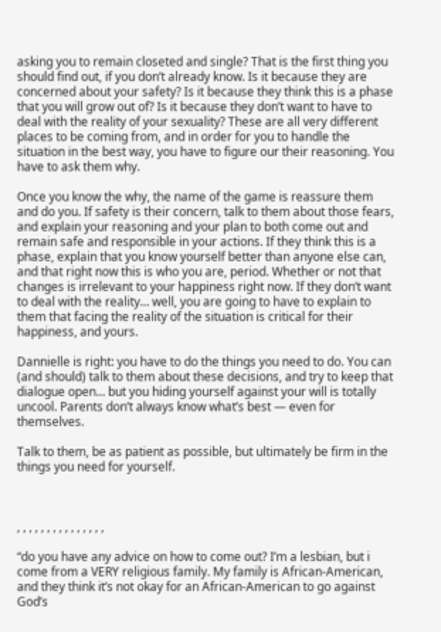asking you to remain closeted and single? That is the first thing you should find out, if you don’t already know. Is it because they are concerned about your safety? Is it because they think this is a phase that you will grow out of? Is it because they don’t want to have to deal with the reality of your sexuality? These are all very different places to be coming from, and in order for you to handle the situation in the best way, you have to figure our their reasoning. You have to ask them why.

Once you know the why, the name of the game is reassure them and do you. If safety is their concern, talk to them about those fears, and explain your reasoning and your plan to both come out and remain safe and responsible in your actions. If they think this is a phase, explain that you know yourself better than anyone else can, and that right now this is who you are, period. Whether or not that changes is irrelevant to your happiness right now. If they don’t want to deal with the reality… well, you are going to have to explain to them that facing the reality of the situation is critical for their happiness, and yours.

Dannielle is right: you have to do the things you need to do. You can (and should) talk to them about these decisions, and try to keep that dialogue open… but you hiding yourself against your will is totally uncool. Parents don’t always know what’s best — even for themselves.

Talk to them, be as patient as possible, but ultimately be firm in the things you need for yourself.



, , , , , , , , , , , , , , ,

“do you have any advice on how to come out? I’m a lesbian, but i come from a VERY religious family. My family is African-American, and they think it’s not okay for an African-American to go against God’s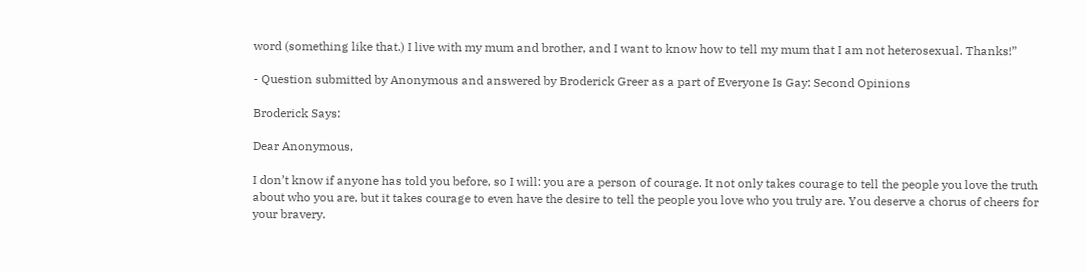word (something like that.) I live with my mum and brother, and I want to know how to tell my mum that I am not heterosexual. Thanks!”

- Question submitted by Anonymous and answered by Broderick Greer as a part of Everyone Is Gay: Second Opinions

Broderick Says:

Dear Anonymous,

I don’t know if anyone has told you before, so I will: you are a person of courage. It not only takes courage to tell the people you love the truth about who you are, but it takes courage to even have the desire to tell the people you love who you truly are. You deserve a chorus of cheers for your bravery.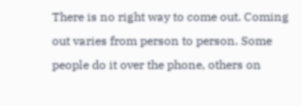There is no right way to come out. Coming out varies from person to person. Some people do it over the phone, others on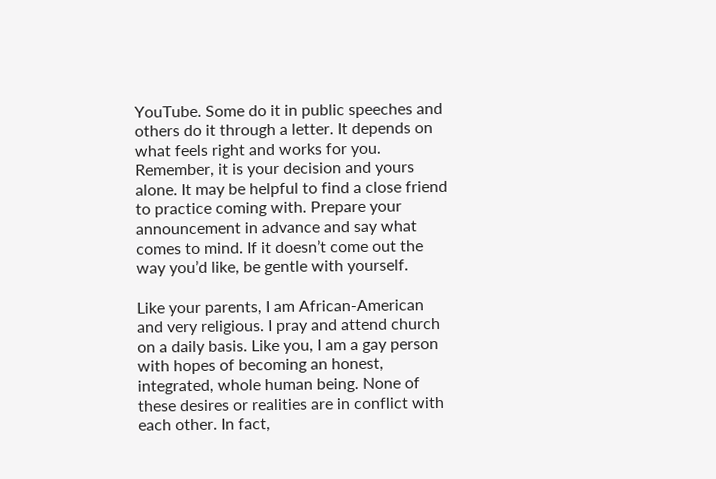YouTube. Some do it in public speeches and others do it through a letter. It depends on what feels right and works for you. Remember, it is your decision and yours alone. It may be helpful to find a close friend to practice coming with. Prepare your announcement in advance and say what comes to mind. If it doesn’t come out the way you’d like, be gentle with yourself.

Like your parents, I am African-American and very religious. I pray and attend church on a daily basis. Like you, I am a gay person with hopes of becoming an honest, integrated, whole human being. None of these desires or realities are in conflict with each other. In fact,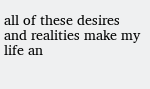all of these desires and realities make my life an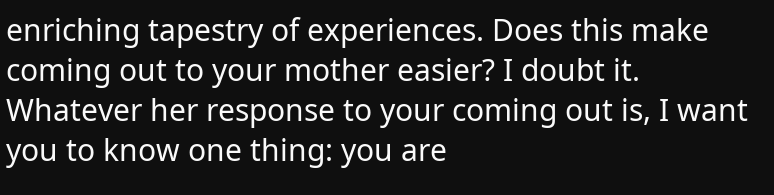enriching tapestry of experiences. Does this make coming out to your mother easier? I doubt it. Whatever her response to your coming out is, I want you to know one thing: you are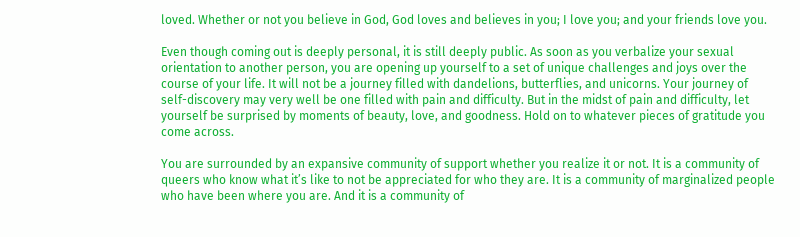loved. Whether or not you believe in God, God loves and believes in you; I love you; and your friends love you.

Even though coming out is deeply personal, it is still deeply public. As soon as you verbalize your sexual orientation to another person, you are opening up yourself to a set of unique challenges and joys over the course of your life. It will not be a journey filled with dandelions, butterflies, and unicorns. Your journey of self-discovery may very well be one filled with pain and difficulty. But in the midst of pain and difficulty, let yourself be surprised by moments of beauty, love, and goodness. Hold on to whatever pieces of gratitude you come across.

You are surrounded by an expansive community of support whether you realize it or not. It is a community of queers who know what it’s like to not be appreciated for who they are. It is a community of marginalized people who have been where you are. And it is a community of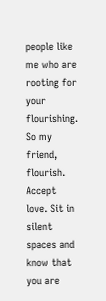people like me who are rooting for your flourishing. So my friend, flourish. Accept love. Sit in silent spaces and know that you are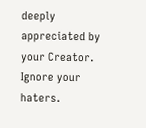deeply appreciated by your Creator. Ignore your haters.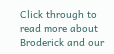Click through to read more about Broderick and our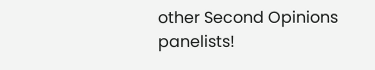other Second Opinions panelists!